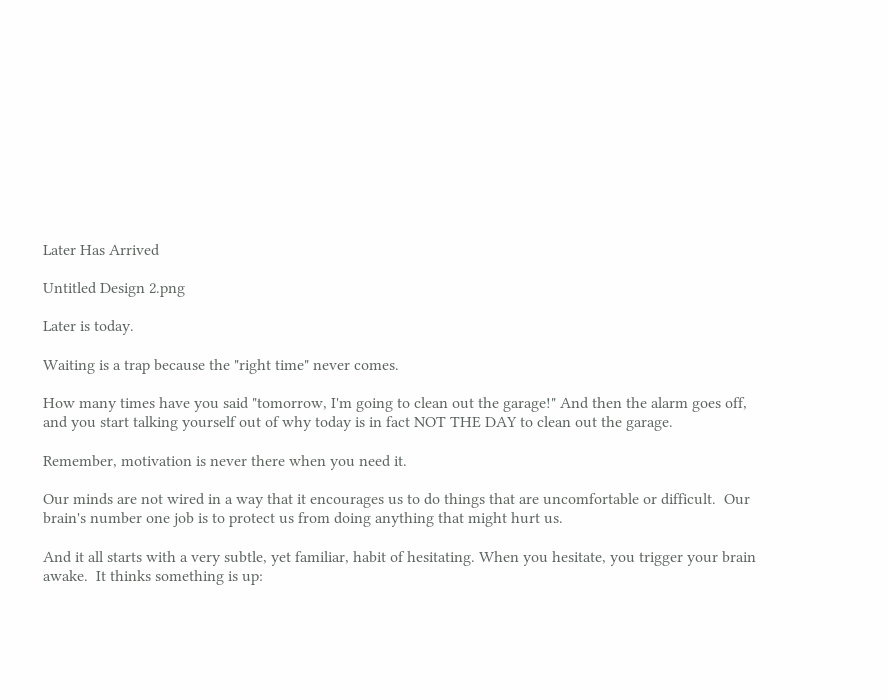Later Has Arrived

Untitled Design 2.png

Later is today.

Waiting is a trap because the "right time" never comes.

How many times have you said "tomorrow, I'm going to clean out the garage!" And then the alarm goes off, and you start talking yourself out of why today is in fact NOT THE DAY to clean out the garage.

Remember, motivation is never there when you need it.

Our minds are not wired in a way that it encourages us to do things that are uncomfortable or difficult.  Our brain's number one job is to protect us from doing anything that might hurt us.

And it all starts with a very subtle, yet familiar, habit of hesitating. When you hesitate, you trigger your brain awake.  It thinks something is up: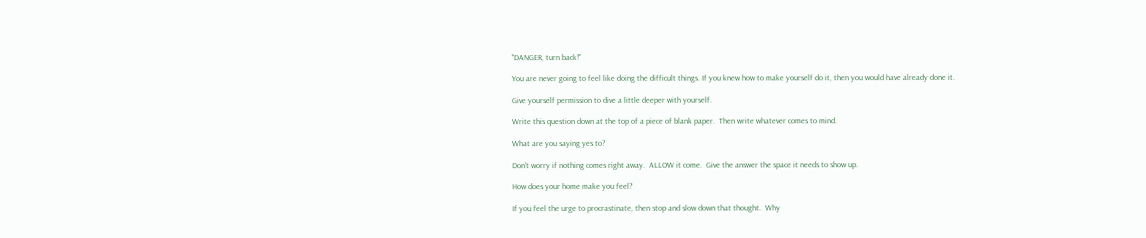"DANGER, turn back!"

You are never going to feel like doing the difficult things. If you knew how to make yourself do it, then you would have already done it.

Give yourself permission to dive a little deeper with yourself.

Write this question down at the top of a piece of blank paper.  Then write whatever comes to mind.

What are you saying yes to?

Don't worry if nothing comes right away.  ALLOW it come.  Give the answer the space it needs to show up.

How does your home make you feel?

If you feel the urge to procrastinate, then stop and slow down that thought.  Why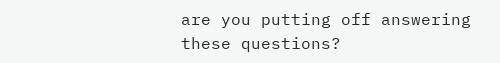are you putting off answering these questions?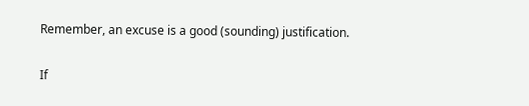Remember, an excuse is a good (sounding) justification.

If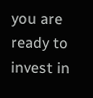you are ready to invest in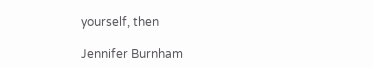yourself, then

Jennifer Burnham